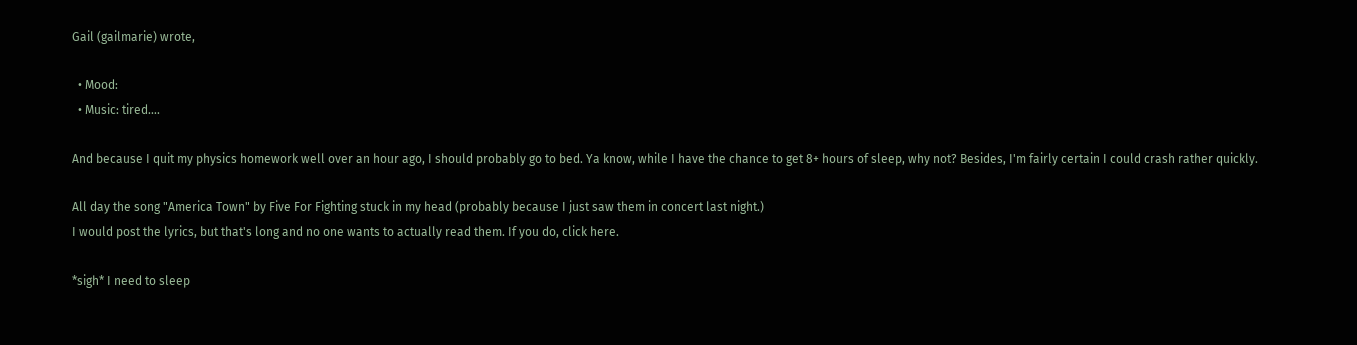Gail (gailmarie) wrote,

  • Mood:
  • Music: tired....

And because I quit my physics homework well over an hour ago, I should probably go to bed. Ya know, while I have the chance to get 8+ hours of sleep, why not? Besides, I'm fairly certain I could crash rather quickly.

All day the song "America Town" by Five For Fighting stuck in my head (probably because I just saw them in concert last night.)
I would post the lyrics, but that's long and no one wants to actually read them. If you do, click here.

*sigh* I need to sleep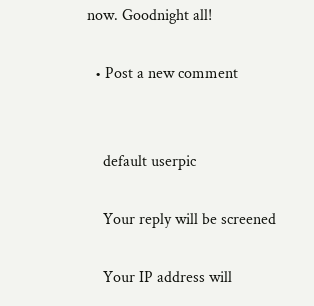now. Goodnight all!

  • Post a new comment


    default userpic

    Your reply will be screened

    Your IP address will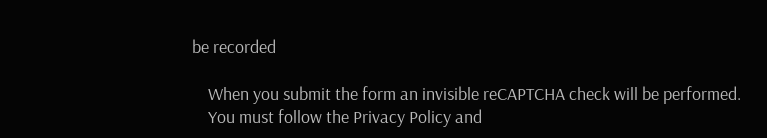be recorded

    When you submit the form an invisible reCAPTCHA check will be performed.
    You must follow the Privacy Policy and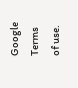Google Terms of use.